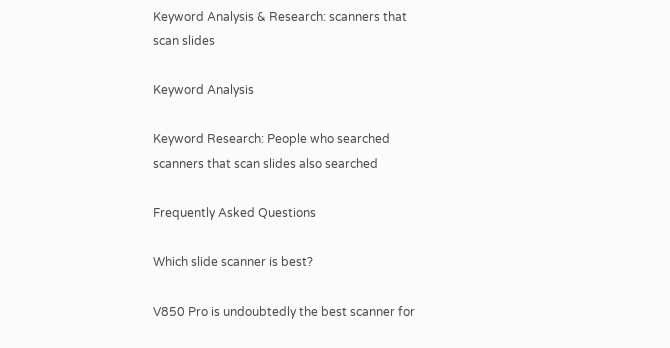Keyword Analysis & Research: scanners that scan slides

Keyword Analysis

Keyword Research: People who searched scanners that scan slides also searched

Frequently Asked Questions

Which slide scanner is best?

V850 Pro is undoubtedly the best scanner for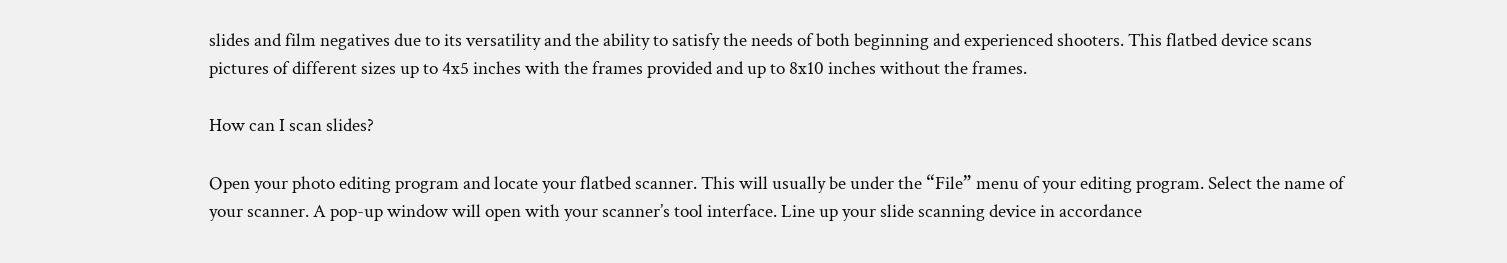slides and film negatives due to its versatility and the ability to satisfy the needs of both beginning and experienced shooters. This flatbed device scans pictures of different sizes up to 4x5 inches with the frames provided and up to 8x10 inches without the frames.

How can I scan slides?

Open your photo editing program and locate your flatbed scanner. This will usually be under the “File” menu of your editing program. Select the name of your scanner. A pop-up window will open with your scanner’s tool interface. Line up your slide scanning device in accordance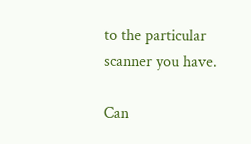to the particular scanner you have.

Can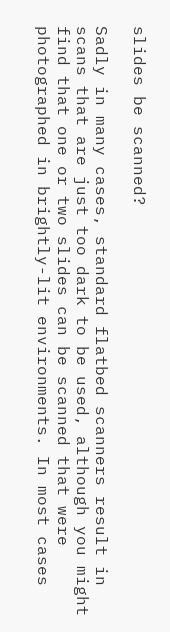slides be scanned?

Sadly in many cases, standard flatbed scanners result in scans that are just too dark to be used, although you might find that one or two slides can be scanned that were photographed in brightly-lit environments. In most cases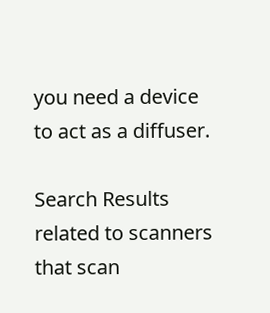you need a device to act as a diffuser.

Search Results related to scanners that scan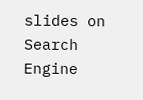slides on Search Engine